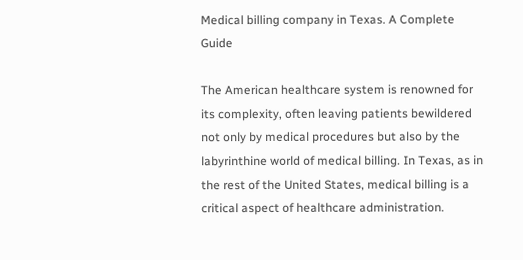Medical billing company in Texas. A Complete Guide

The American healthcare system is renowned for its complexity, often leaving patients bewildered not only by medical procedures but also by the labyrinthine world of medical billing. In Texas, as in the rest of the United States, medical billing is a critical aspect of healthcare administration.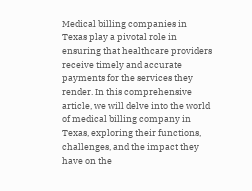Medical billing companies in Texas play a pivotal role in ensuring that healthcare providers receive timely and accurate payments for the services they render. In this comprehensive article, we will delve into the world of medical billing company in Texas, exploring their functions, challenges, and the impact they have on the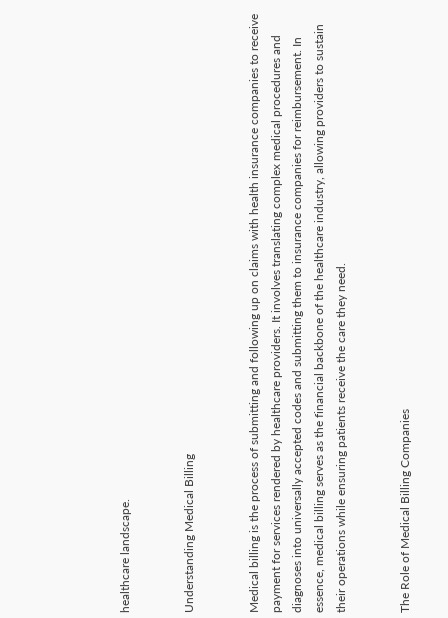healthcare landscape.


Understanding Medical Billing


Medical billing is the process of submitting and following up on claims with health insurance companies to receive payment for services rendered by healthcare providers. It involves translating complex medical procedures and diagnoses into universally accepted codes and submitting them to insurance companies for reimbursement. In essence, medical billing serves as the financial backbone of the healthcare industry, allowing providers to sustain their operations while ensuring patients receive the care they need.


The Role of Medical Billing Companies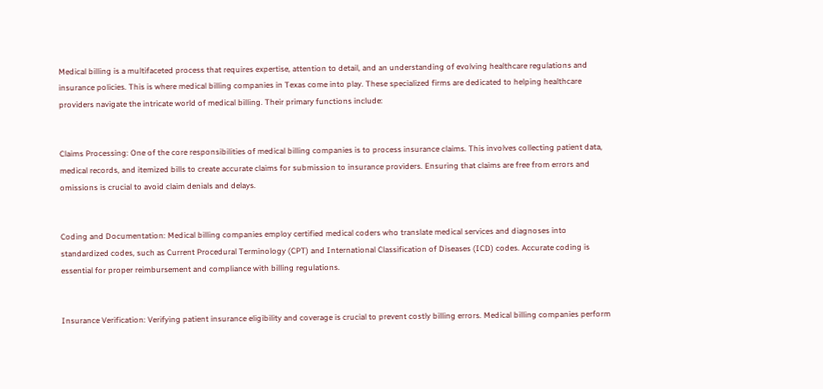Medical billing is a multifaceted process that requires expertise, attention to detail, and an understanding of evolving healthcare regulations and insurance policies. This is where medical billing companies in Texas come into play. These specialized firms are dedicated to helping healthcare providers navigate the intricate world of medical billing. Their primary functions include:


Claims Processing: One of the core responsibilities of medical billing companies is to process insurance claims. This involves collecting patient data, medical records, and itemized bills to create accurate claims for submission to insurance providers. Ensuring that claims are free from errors and omissions is crucial to avoid claim denials and delays.


Coding and Documentation: Medical billing companies employ certified medical coders who translate medical services and diagnoses into standardized codes, such as Current Procedural Terminology (CPT) and International Classification of Diseases (ICD) codes. Accurate coding is essential for proper reimbursement and compliance with billing regulations.


Insurance Verification: Verifying patient insurance eligibility and coverage is crucial to prevent costly billing errors. Medical billing companies perform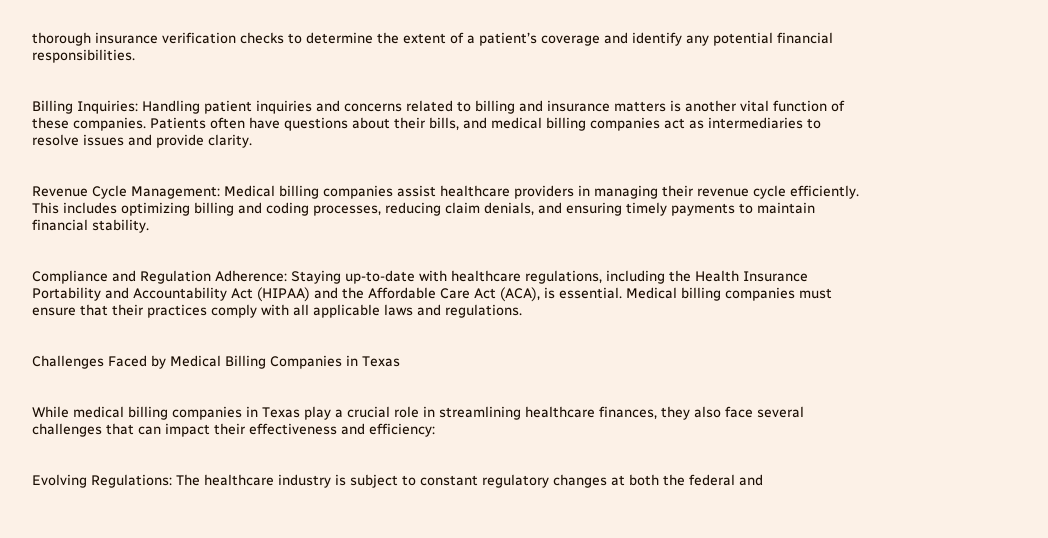thorough insurance verification checks to determine the extent of a patient’s coverage and identify any potential financial responsibilities.


Billing Inquiries: Handling patient inquiries and concerns related to billing and insurance matters is another vital function of these companies. Patients often have questions about their bills, and medical billing companies act as intermediaries to resolve issues and provide clarity.


Revenue Cycle Management: Medical billing companies assist healthcare providers in managing their revenue cycle efficiently. This includes optimizing billing and coding processes, reducing claim denials, and ensuring timely payments to maintain financial stability.


Compliance and Regulation Adherence: Staying up-to-date with healthcare regulations, including the Health Insurance Portability and Accountability Act (HIPAA) and the Affordable Care Act (ACA), is essential. Medical billing companies must ensure that their practices comply with all applicable laws and regulations.


Challenges Faced by Medical Billing Companies in Texas


While medical billing companies in Texas play a crucial role in streamlining healthcare finances, they also face several challenges that can impact their effectiveness and efficiency:


Evolving Regulations: The healthcare industry is subject to constant regulatory changes at both the federal and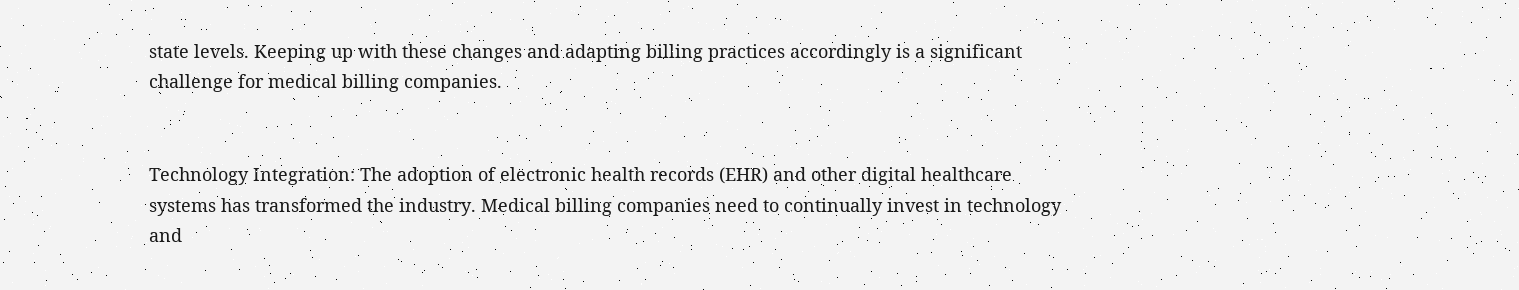state levels. Keeping up with these changes and adapting billing practices accordingly is a significant challenge for medical billing companies.


Technology Integration: The adoption of electronic health records (EHR) and other digital healthcare systems has transformed the industry. Medical billing companies need to continually invest in technology and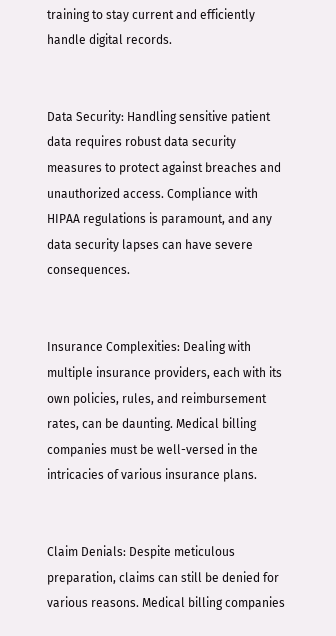training to stay current and efficiently handle digital records.


Data Security: Handling sensitive patient data requires robust data security measures to protect against breaches and unauthorized access. Compliance with HIPAA regulations is paramount, and any data security lapses can have severe consequences.


Insurance Complexities: Dealing with multiple insurance providers, each with its own policies, rules, and reimbursement rates, can be daunting. Medical billing companies must be well-versed in the intricacies of various insurance plans.


Claim Denials: Despite meticulous preparation, claims can still be denied for various reasons. Medical billing companies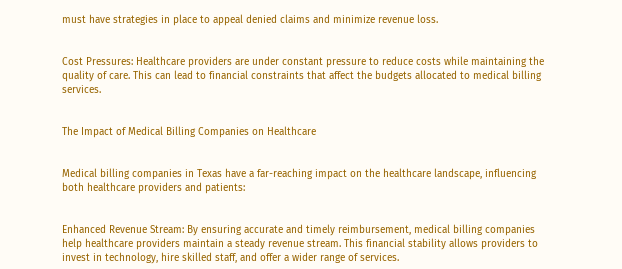must have strategies in place to appeal denied claims and minimize revenue loss.


Cost Pressures: Healthcare providers are under constant pressure to reduce costs while maintaining the quality of care. This can lead to financial constraints that affect the budgets allocated to medical billing services.


The Impact of Medical Billing Companies on Healthcare


Medical billing companies in Texas have a far-reaching impact on the healthcare landscape, influencing both healthcare providers and patients:


Enhanced Revenue Stream: By ensuring accurate and timely reimbursement, medical billing companies help healthcare providers maintain a steady revenue stream. This financial stability allows providers to invest in technology, hire skilled staff, and offer a wider range of services.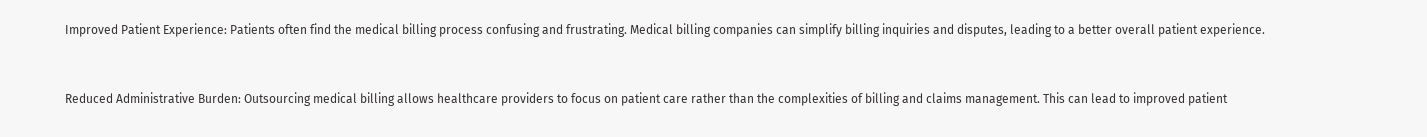Improved Patient Experience: Patients often find the medical billing process confusing and frustrating. Medical billing companies can simplify billing inquiries and disputes, leading to a better overall patient experience.


Reduced Administrative Burden: Outsourcing medical billing allows healthcare providers to focus on patient care rather than the complexities of billing and claims management. This can lead to improved patient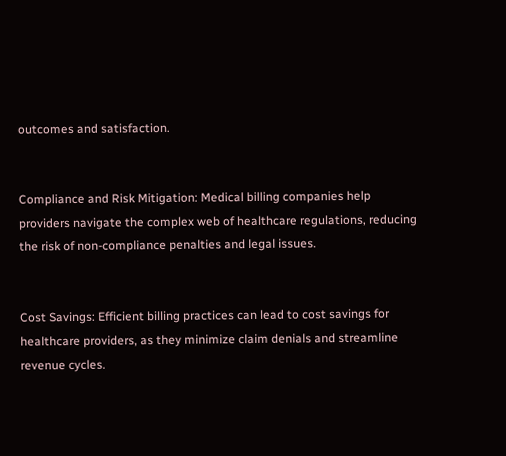outcomes and satisfaction.


Compliance and Risk Mitigation: Medical billing companies help providers navigate the complex web of healthcare regulations, reducing the risk of non-compliance penalties and legal issues.


Cost Savings: Efficient billing practices can lead to cost savings for healthcare providers, as they minimize claim denials and streamline revenue cycles.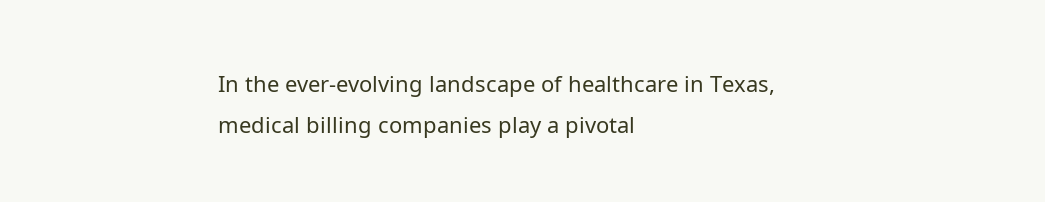In the ever-evolving landscape of healthcare in Texas, medical billing companies play a pivotal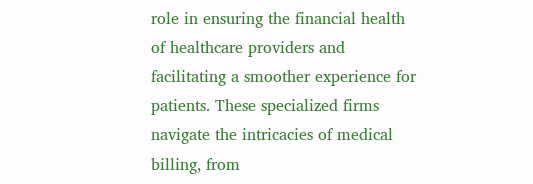role in ensuring the financial health of healthcare providers and facilitating a smoother experience for patients. These specialized firms navigate the intricacies of medical billing, from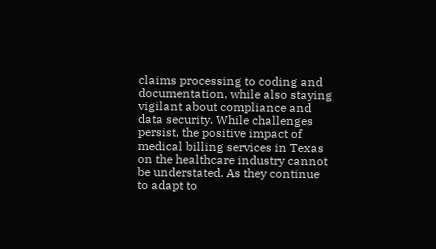claims processing to coding and documentation, while also staying vigilant about compliance and data security. While challenges persist, the positive impact of medical billing services in Texas on the healthcare industry cannot be understated. As they continue to adapt to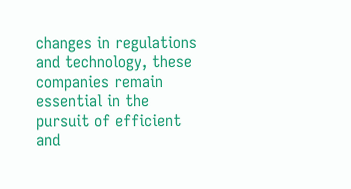changes in regulations and technology, these companies remain essential in the pursuit of efficient and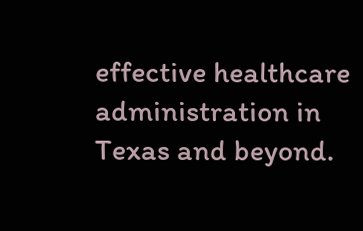effective healthcare administration in Texas and beyond.